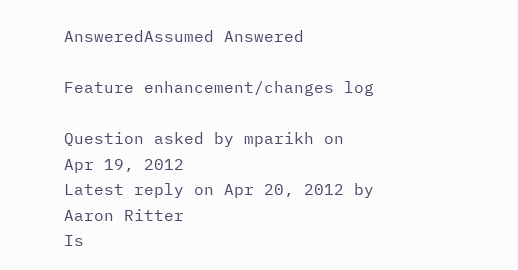AnsweredAssumed Answered

Feature enhancement/changes log

Question asked by mparikh on Apr 19, 2012
Latest reply on Apr 20, 2012 by Aaron Ritter
Is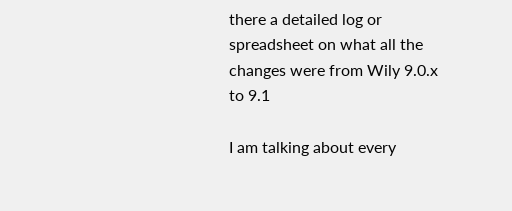there a detailed log or spreadsheet on what all the changes were from Wily 9.0.x to 9.1

I am talking about every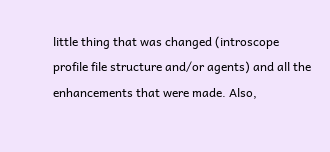little thing that was changed (introscope profile file structure and/or agents) and all the enhancements that were made. Also,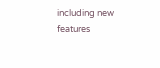including new features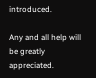introduced.

Any and all help will be greatly appreciated.